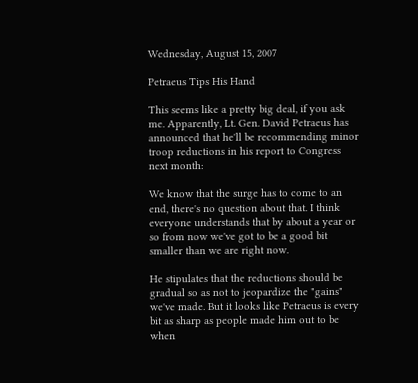Wednesday, August 15, 2007

Petraeus Tips His Hand

This seems like a pretty big deal, if you ask me. Apparently, Lt. Gen. David Petraeus has announced that he'll be recommending minor troop reductions in his report to Congress next month:

We know that the surge has to come to an end, there's no question about that. I think everyone understands that by about a year or so from now we've got to be a good bit smaller than we are right now.

He stipulates that the reductions should be gradual so as not to jeopardize the "gains" we've made. But it looks like Petraeus is every bit as sharp as people made him out to be when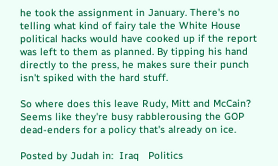he took the assignment in January. There's no telling what kind of fairy tale the White House political hacks would have cooked up if the report was left to them as planned. By tipping his hand directly to the press, he makes sure their punch isn't spiked with the hard stuff.

So where does this leave Rudy, Mitt and McCain? Seems like they're busy rabblerousing the GOP dead-enders for a policy that's already on ice.

Posted by Judah in:  Iraq   Politics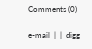Comments (0)

e-mail  |  |  digg